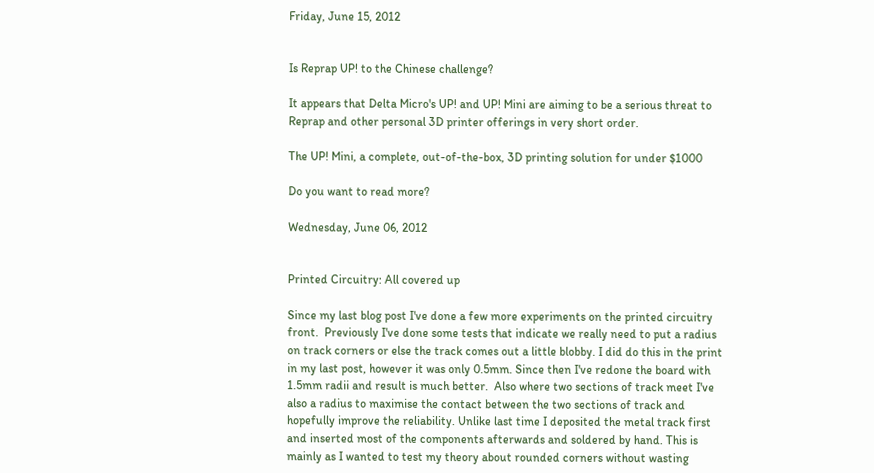Friday, June 15, 2012


Is Reprap UP! to the Chinese challenge?

It appears that Delta Micro's UP! and UP! Mini are aiming to be a serious threat to Reprap and other personal 3D printer offerings in very short order.

The UP! Mini, a complete, out-of-the-box, 3D printing solution for under $1000

Do you want to read more?

Wednesday, June 06, 2012


Printed Circuitry: All covered up

Since my last blog post I've done a few more experiments on the printed circuitry front.  Previously I've done some tests that indicate we really need to put a radius on track corners or else the track comes out a little blobby. I did do this in the print in my last post, however it was only 0.5mm. Since then I've redone the board with 1.5mm radii and result is much better.  Also where two sections of track meet I've also a radius to maximise the contact between the two sections of track and hopefully improve the reliability. Unlike last time I deposited the metal track first and inserted most of the components afterwards and soldered by hand. This is mainly as I wanted to test my theory about rounded corners without wasting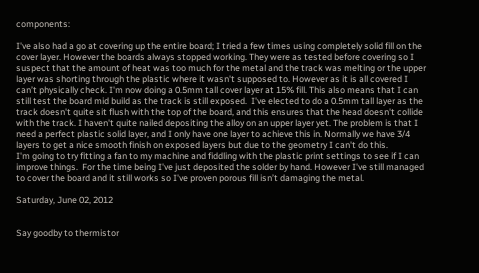components:

I've also had a go at covering up the entire board; I tried a few times using completely solid fill on the cover layer. However the boards always stopped working. They were as tested before covering so I suspect that the amount of heat was too much for the metal and the track was melting or the upper layer was shorting through the plastic where it wasn't supposed to. However as it is all covered I can’t physically check. I'm now doing a 0.5mm tall cover layer at 15% fill. This also means that I can still test the board mid build as the track is still exposed.  I've elected to do a 0.5mm tall layer as the track doesn't quite sit flush with the top of the board, and this ensures that the head doesn't collide with the track. I haven't quite nailed depositing the alloy on an upper layer yet. The problem is that I need a perfect plastic solid layer, and I only have one layer to achieve this in. Normally we have 3/4 layers to get a nice smooth finish on exposed layers but due to the geometry I can't do this.
I'm going to try fitting a fan to my machine and fiddling with the plastic print settings to see if I can improve things.  For the time being I've just deposited the solder by hand. However I've still managed to cover the board and it still works so I've proven porous fill isn’t damaging the metal.

Saturday, June 02, 2012


Say goodby to thermistor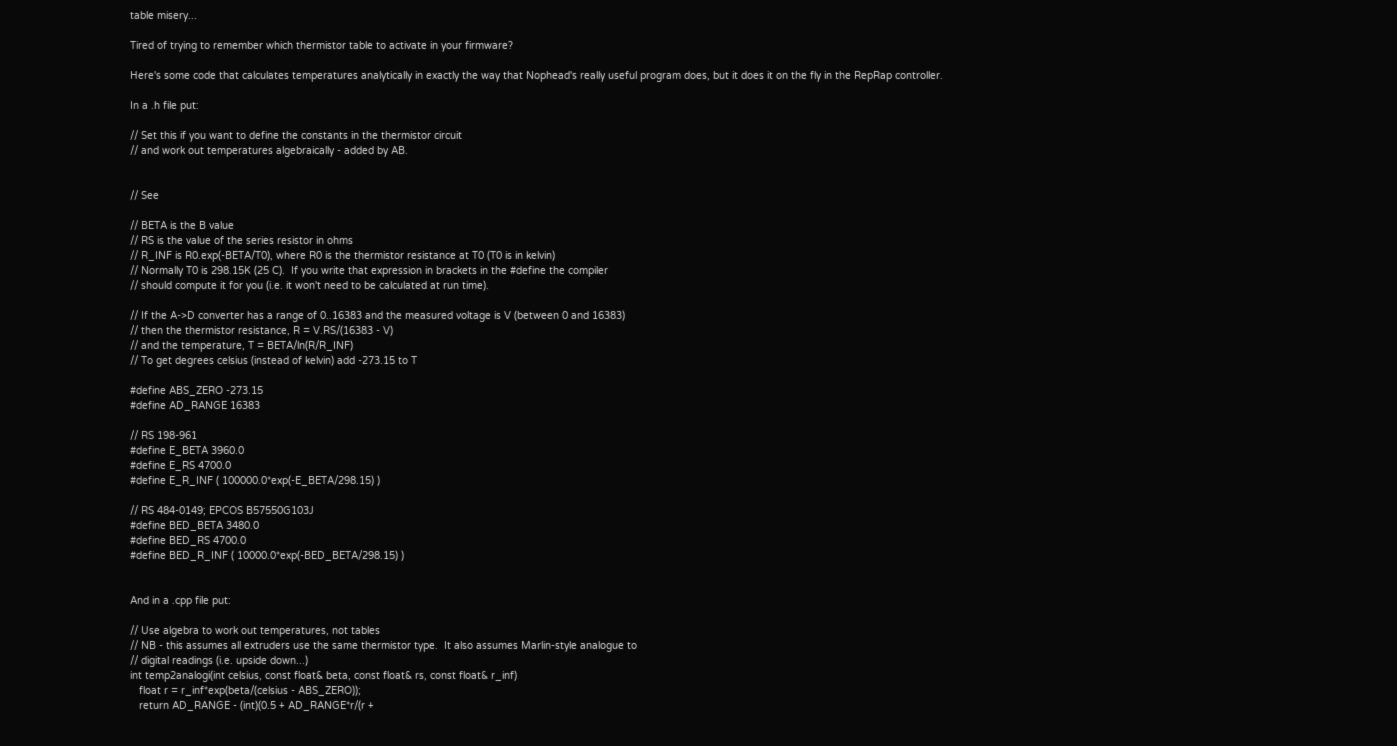table misery...

Tired of trying to remember which thermistor table to activate in your firmware?

Here's some code that calculates temperatures analytically in exactly the way that Nophead's really useful program does, but it does it on the fly in the RepRap controller.

In a .h file put:

// Set this if you want to define the constants in the thermistor circuit
// and work out temperatures algebraically - added by AB.


// See

// BETA is the B value
// RS is the value of the series resistor in ohms
// R_INF is R0.exp(-BETA/T0), where R0 is the thermistor resistance at T0 (T0 is in kelvin)
// Normally T0 is 298.15K (25 C).  If you write that expression in brackets in the #define the compiler
// should compute it for you (i.e. it won't need to be calculated at run time).

// If the A->D converter has a range of 0..16383 and the measured voltage is V (between 0 and 16383)
// then the thermistor resistance, R = V.RS/(16383 - V)
// and the temperature, T = BETA/ln(R/R_INF)
// To get degrees celsius (instead of kelvin) add -273.15 to T

#define ABS_ZERO -273.15
#define AD_RANGE 16383

// RS 198-961
#define E_BETA 3960.0
#define E_RS 4700.0
#define E_R_INF ( 100000.0*exp(-E_BETA/298.15) )

// RS 484-0149; EPCOS B57550G103J
#define BED_BETA 3480.0
#define BED_RS 4700.0
#define BED_R_INF ( 10000.0*exp(-BED_BETA/298.15) )


And in a .cpp file put:

// Use algebra to work out temperatures, not tables
// NB - this assumes all extruders use the same thermistor type.  It also assumes Marlin-style analogue to
// digital readings (i.e. upside down...)
int temp2analogi(int celsius, const float& beta, const float& rs, const float& r_inf)
   float r = r_inf*exp(beta/(celsius - ABS_ZERO));
   return AD_RANGE - (int)(0.5 + AD_RANGE*r/(r +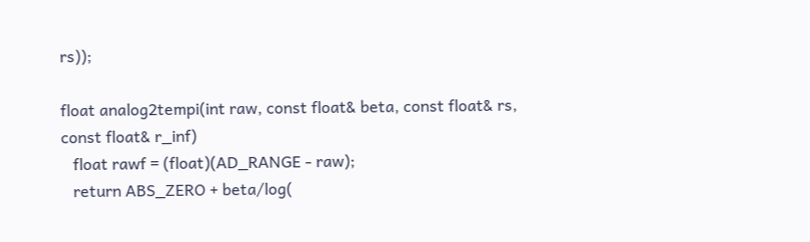rs));

float analog2tempi(int raw, const float& beta, const float& rs, const float& r_inf)
   float rawf = (float)(AD_RANGE - raw);
   return ABS_ZERO + beta/log(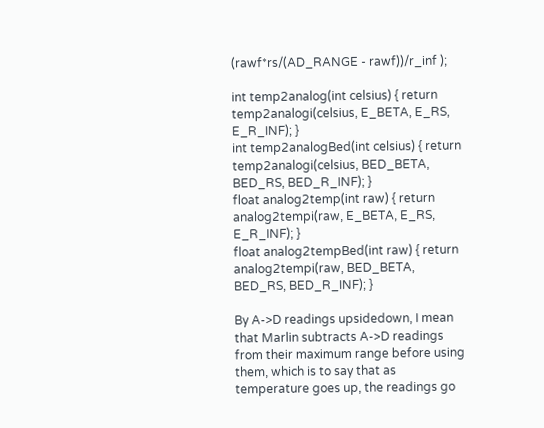(rawf*rs/(AD_RANGE - rawf))/r_inf );

int temp2analog(int celsius) { return temp2analogi(celsius, E_BETA, E_RS, E_R_INF); }
int temp2analogBed(int celsius) { return temp2analogi(celsius, BED_BETA, BED_RS, BED_R_INF); }
float analog2temp(int raw) { return analog2tempi(raw, E_BETA, E_RS, E_R_INF); }
float analog2tempBed(int raw) { return analog2tempi(raw, BED_BETA, BED_RS, BED_R_INF); }

By A->D readings upsidedown, I mean that Marlin subtracts A->D readings from their maximum range before using them, which is to say that as temperature goes up, the readings go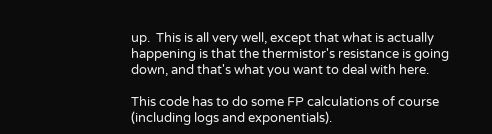up.  This is all very well, except that what is actually happening is that the thermistor's resistance is going down, and that's what you want to deal with here.

This code has to do some FP calculations of course (including logs and exponentials).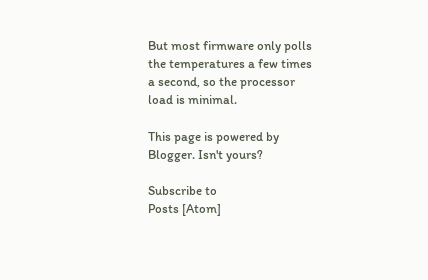But most firmware only polls the temperatures a few times a second, so the processor load is minimal.

This page is powered by Blogger. Isn't yours?

Subscribe to
Posts [Atom]